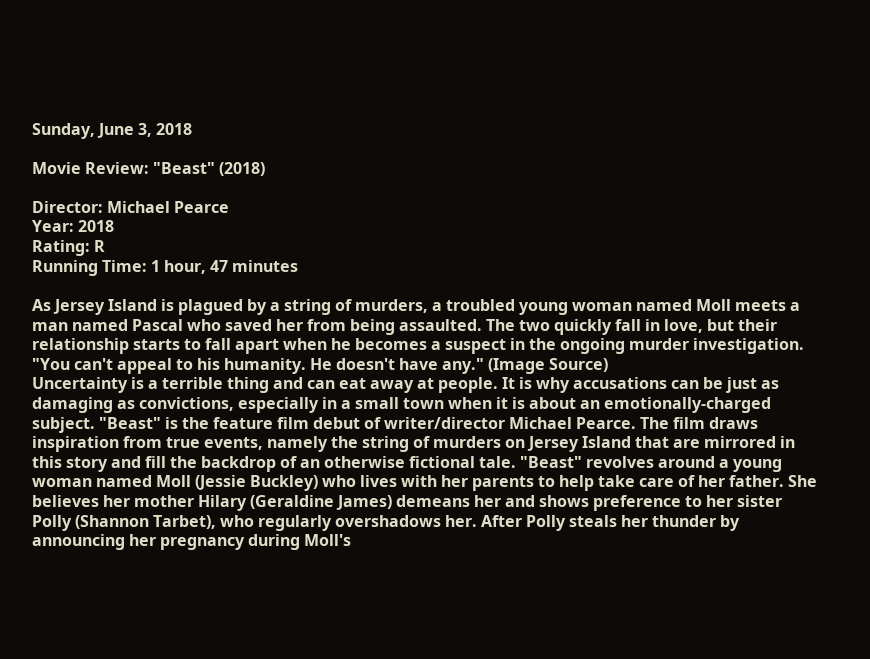Sunday, June 3, 2018

Movie Review: "Beast" (2018)

Director: Michael Pearce
Year: 2018
Rating: R
Running Time: 1 hour, 47 minutes

As Jersey Island is plagued by a string of murders, a troubled young woman named Moll meets a man named Pascal who saved her from being assaulted. The two quickly fall in love, but their relationship starts to fall apart when he becomes a suspect in the ongoing murder investigation.
"You can't appeal to his humanity. He doesn't have any." (Image Source)
Uncertainty is a terrible thing and can eat away at people. It is why accusations can be just as damaging as convictions, especially in a small town when it is about an emotionally-charged subject. "Beast" is the feature film debut of writer/director Michael Pearce. The film draws inspiration from true events, namely the string of murders on Jersey Island that are mirrored in this story and fill the backdrop of an otherwise fictional tale. "Beast" revolves around a young woman named Moll (Jessie Buckley) who lives with her parents to help take care of her father. She believes her mother Hilary (Geraldine James) demeans her and shows preference to her sister Polly (Shannon Tarbet), who regularly overshadows her. After Polly steals her thunder by announcing her pregnancy during Moll's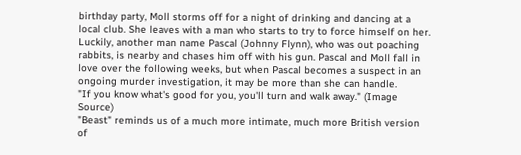birthday party, Moll storms off for a night of drinking and dancing at a local club. She leaves with a man who starts to try to force himself on her. Luckily, another man name Pascal (Johnny Flynn), who was out poaching rabbits, is nearby and chases him off with his gun. Pascal and Moll fall in love over the following weeks, but when Pascal becomes a suspect in an ongoing murder investigation, it may be more than she can handle.
"If you know what's good for you, you'll turn and walk away." (Image Source)
"Beast" reminds us of a much more intimate, much more British version of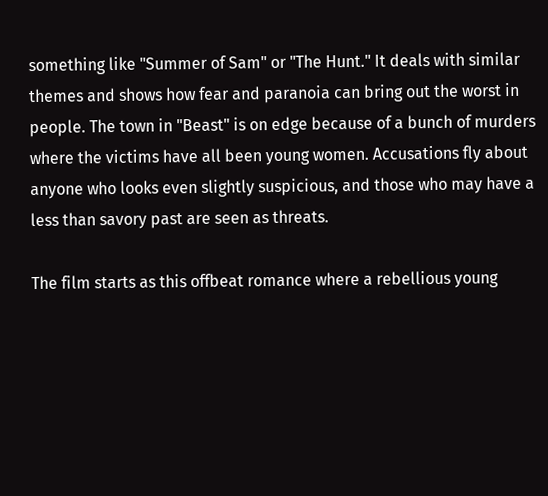something like "Summer of Sam" or "The Hunt." It deals with similar themes and shows how fear and paranoia can bring out the worst in people. The town in "Beast" is on edge because of a bunch of murders where the victims have all been young women. Accusations fly about anyone who looks even slightly suspicious, and those who may have a less than savory past are seen as threats.

The film starts as this offbeat romance where a rebellious young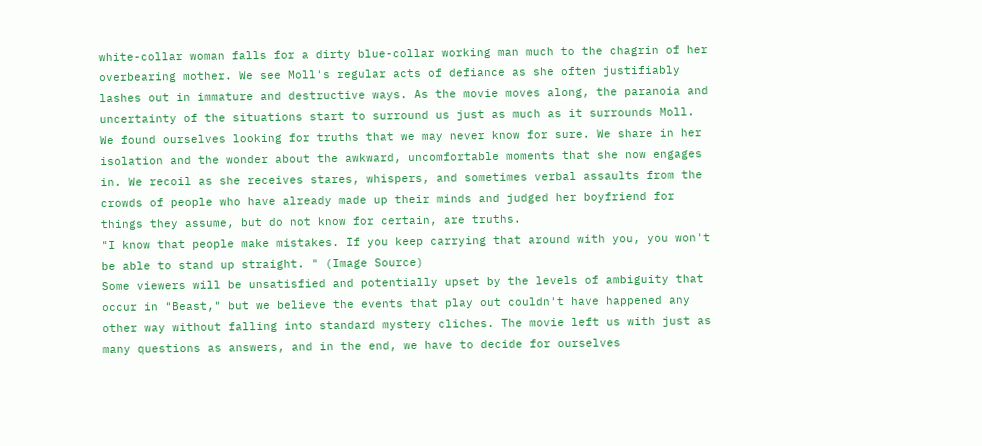white-collar woman falls for a dirty blue-collar working man much to the chagrin of her overbearing mother. We see Moll's regular acts of defiance as she often justifiably lashes out in immature and destructive ways. As the movie moves along, the paranoia and uncertainty of the situations start to surround us just as much as it surrounds Moll. We found ourselves looking for truths that we may never know for sure. We share in her isolation and the wonder about the awkward, uncomfortable moments that she now engages in. We recoil as she receives stares, whispers, and sometimes verbal assaults from the crowds of people who have already made up their minds and judged her boyfriend for things they assume, but do not know for certain, are truths.
"I know that people make mistakes. If you keep carrying that around with you, you won't be able to stand up straight. " (Image Source)
Some viewers will be unsatisfied and potentially upset by the levels of ambiguity that occur in "Beast," but we believe the events that play out couldn't have happened any other way without falling into standard mystery cliches. The movie left us with just as many questions as answers, and in the end, we have to decide for ourselves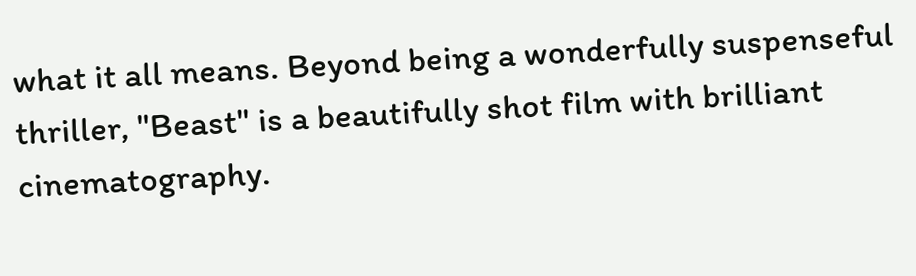what it all means. Beyond being a wonderfully suspenseful thriller, "Beast" is a beautifully shot film with brilliant cinematography.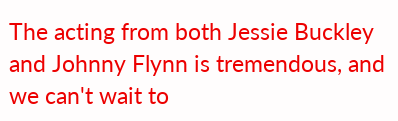The acting from both Jessie Buckley and Johnny Flynn is tremendous, and we can't wait to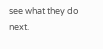see what they do next.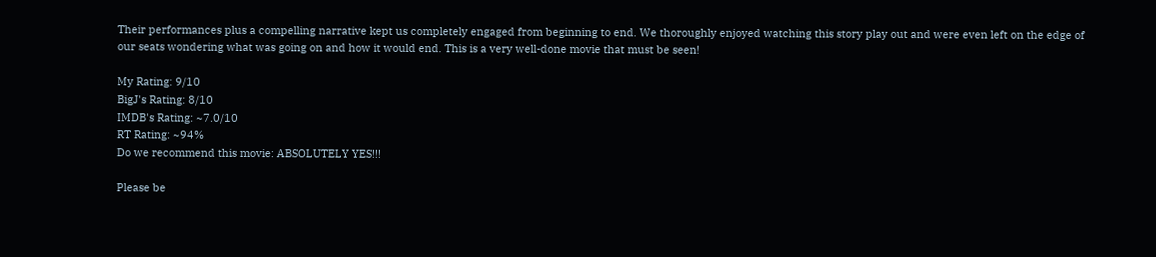Their performances plus a compelling narrative kept us completely engaged from beginning to end. We thoroughly enjoyed watching this story play out and were even left on the edge of our seats wondering what was going on and how it would end. This is a very well-done movie that must be seen!

My Rating: 9/10
BigJ's Rating: 8/10
IMDB's Rating: ~7.0/10
RT Rating: ~94%
Do we recommend this movie: ABSOLUTELY YES!!!

Please be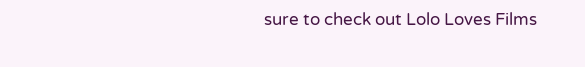sure to check out Lolo Loves Films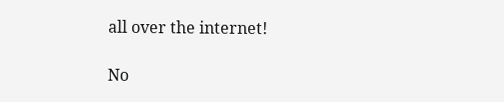all over the internet!

No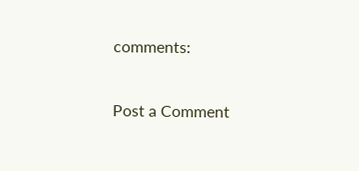comments:

Post a Comment